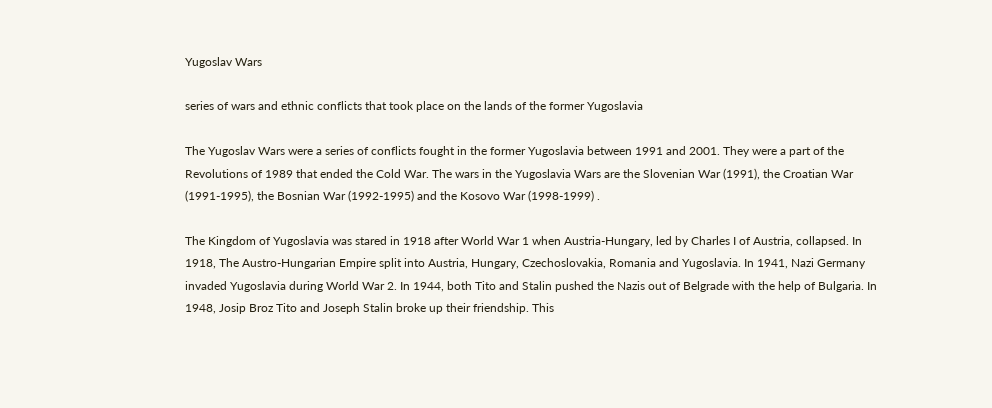Yugoslav Wars

series of wars and ethnic conflicts that took place on the lands of the former Yugoslavia

The Yugoslav Wars were a series of conflicts fought in the former Yugoslavia between 1991 and 2001. They were a part of the Revolutions of 1989 that ended the Cold War. The wars in the Yugoslavia Wars are the Slovenian War (1991), the Croatian War (1991-1995), the Bosnian War (1992-1995) and the Kosovo War (1998-1999) .

The Kingdom of Yugoslavia was stared in 1918 after World War 1 when Austria-Hungary, led by Charles I of Austria, collapsed. In 1918, The Austro-Hungarian Empire split into Austria, Hungary, Czechoslovakia, Romania and Yugoslavia. In 1941, Nazi Germany invaded Yugoslavia during World War 2. In 1944, both Tito and Stalin pushed the Nazis out of Belgrade with the help of Bulgaria. In 1948, Josip Broz Tito and Joseph Stalin broke up their friendship. This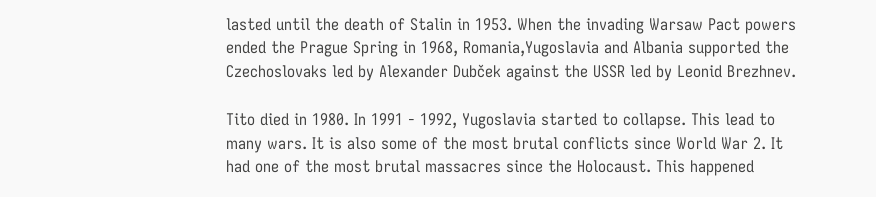lasted until the death of Stalin in 1953. When the invading Warsaw Pact powers ended the Prague Spring in 1968, Romania,Yugoslavia and Albania supported the Czechoslovaks led by Alexander Dubček against the USSR led by Leonid Brezhnev.

Tito died in 1980. In 1991 - 1992, Yugoslavia started to collapse. This lead to many wars. It is also some of the most brutal conflicts since World War 2. It had one of the most brutal massacres since the Holocaust. This happened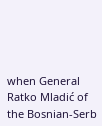when General Ratko Mladić of the Bosnian-Serb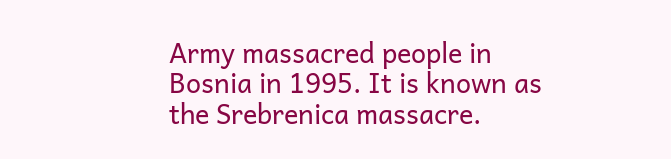Army massacred people in Bosnia in 1995. It is known as the Srebrenica massacre.